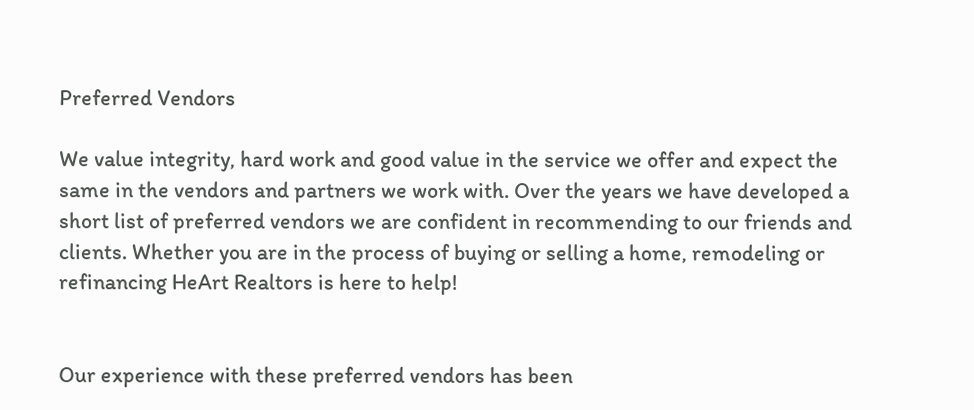Preferred Vendors

We value integrity, hard work and good value in the service we offer and expect the same in the vendors and partners we work with. Over the years we have developed a short list of preferred vendors we are confident in recommending to our friends and clients. Whether you are in the process of buying or selling a home, remodeling or refinancing HeArt Realtors is here to help!


Our experience with these preferred vendors has been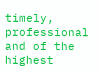timely, professional and of the highest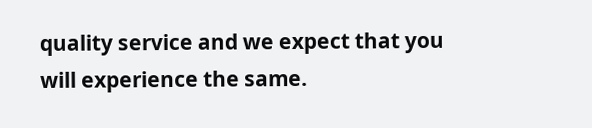quality service and we expect that you will experience the same.